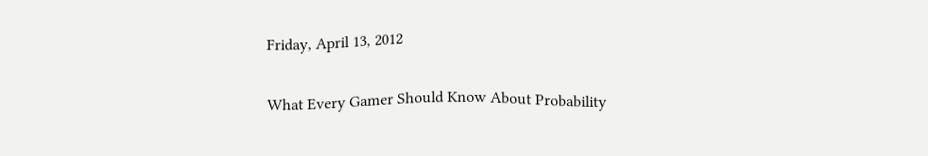Friday, April 13, 2012

What Every Gamer Should Know About Probability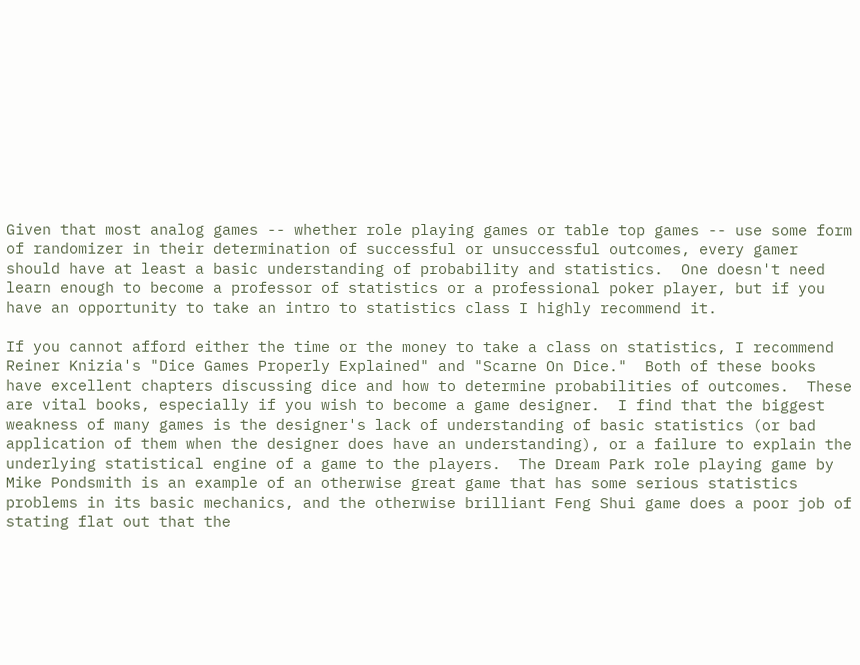Given that most analog games -- whether role playing games or table top games -- use some form of randomizer in their determination of successful or unsuccessful outcomes, every gamer should have at least a basic understanding of probability and statistics.  One doesn't need learn enough to become a professor of statistics or a professional poker player, but if you have an opportunity to take an intro to statistics class I highly recommend it.

If you cannot afford either the time or the money to take a class on statistics, I recommend Reiner Knizia's "Dice Games Properly Explained" and "Scarne On Dice."  Both of these books have excellent chapters discussing dice and how to determine probabilities of outcomes.  These are vital books, especially if you wish to become a game designer.  I find that the biggest weakness of many games is the designer's lack of understanding of basic statistics (or bad application of them when the designer does have an understanding), or a failure to explain the underlying statistical engine of a game to the players.  The Dream Park role playing game by Mike Pondsmith is an example of an otherwise great game that has some serious statistics problems in its basic mechanics, and the otherwise brilliant Feng Shui game does a poor job of stating flat out that the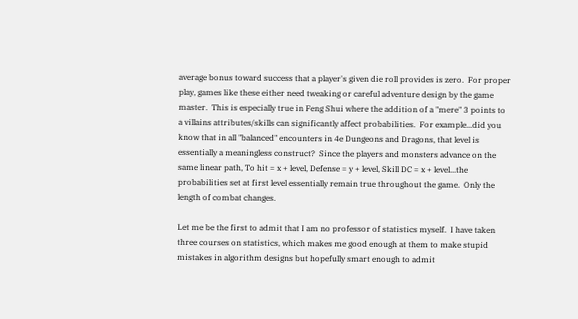average bonus toward success that a player's given die roll provides is zero.  For proper play, games like these either need tweaking or careful adventure design by the game master.  This is especially true in Feng Shui where the addition of a "mere" 3 points to a villains attributes/skills can significantly affect probabilities.  For example...did you know that in all "balanced" encounters in 4e Dungeons and Dragons, that level is essentially a meaningless construct?  Since the players and monsters advance on the same linear path, To hit = x + level, Defense = y + level, Skill DC = x + level...the probabilities set at first level essentially remain true throughout the game.  Only the length of combat changes.

Let me be the first to admit that I am no professor of statistics myself.  I have taken three courses on statistics, which makes me good enough at them to make stupid mistakes in algorithm designs but hopefully smart enough to admit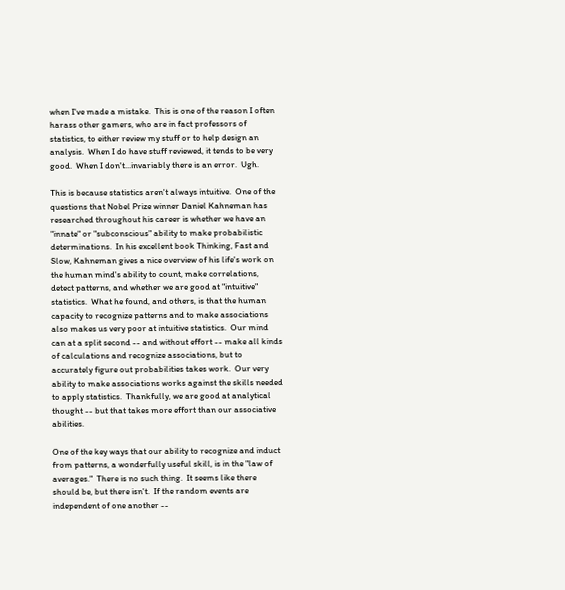when I've made a mistake.  This is one of the reason I often harass other gamers, who are in fact professors of statistics, to either review my stuff or to help design an analysis.  When I do have stuff reviewed, it tends to be very good.  When I don't...invariably there is an error.  Ugh.

This is because statistics aren't always intuitive.  One of the questions that Nobel Prize winner Daniel Kahneman has researched throughout his career is whether we have an "innate" or "subconscious" ability to make probabilistic determinations.  In his excellent book Thinking, Fast and Slow, Kahneman gives a nice overview of his life's work on the human mind's ability to count, make correlations, detect patterns, and whether we are good at "intuitive" statistics.  What he found, and others, is that the human capacity to recognize patterns and to make associations also makes us very poor at intuitive statistics.  Our mind can at a split second -- and without effort -- make all kinds of calculations and recognize associations, but to accurately figure out probabilities takes work.  Our very ability to make associations works against the skills needed to apply statistics.  Thankfully, we are good at analytical thought -- but that takes more effort than our associative abilities.

One of the key ways that our ability to recognize and induct from patterns, a wonderfully useful skill, is in the "law of averages."  There is no such thing.  It seems like there should be, but there isn't.  If the random events are independent of one another --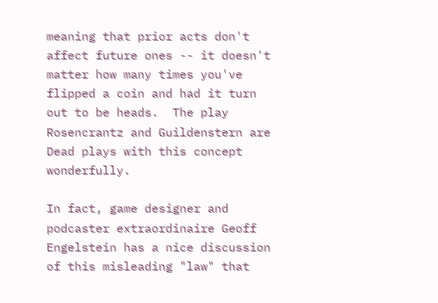meaning that prior acts don't affect future ones -- it doesn't matter how many times you've flipped a coin and had it turn out to be heads.  The play Rosencrantz and Guildenstern are Dead plays with this concept wonderfully.

In fact, game designer and podcaster extraordinaire Geoff Engelstein has a nice discussion of this misleading "law" that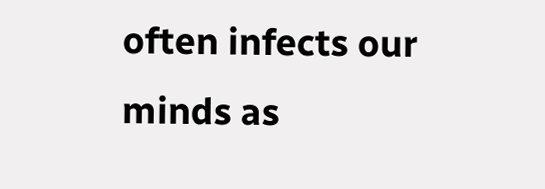often infects our minds as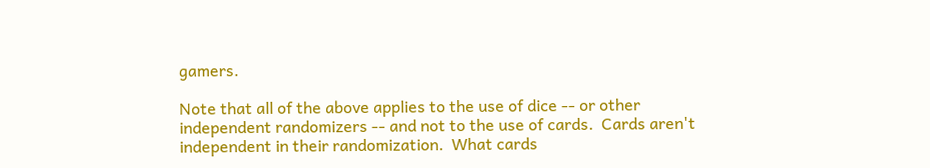gamers.

Note that all of the above applies to the use of dice -- or other independent randomizers -- and not to the use of cards.  Cards aren't independent in their randomization.  What cards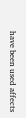have been used affects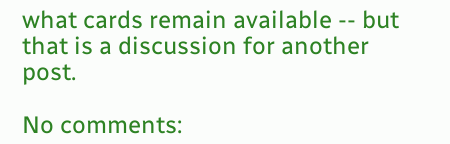what cards remain available -- but that is a discussion for another post.

No comments: